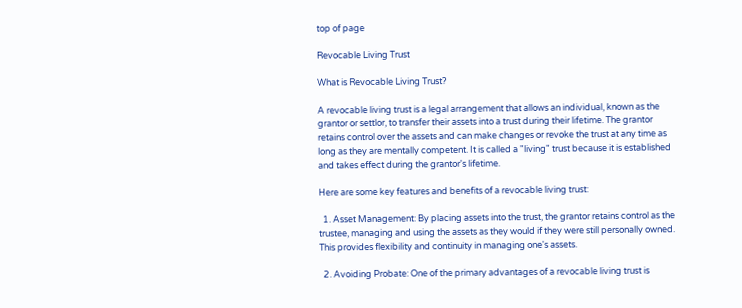top of page

Revocable Living Trust

What is Revocable Living Trust?

A revocable living trust is a legal arrangement that allows an individual, known as the grantor or settlor, to transfer their assets into a trust during their lifetime. The grantor retains control over the assets and can make changes or revoke the trust at any time as long as they are mentally competent. It is called a "living" trust because it is established and takes effect during the grantor's lifetime.

Here are some key features and benefits of a revocable living trust:

  1. Asset Management: By placing assets into the trust, the grantor retains control as the trustee, managing and using the assets as they would if they were still personally owned. This provides flexibility and continuity in managing one's assets.

  2. Avoiding Probate: One of the primary advantages of a revocable living trust is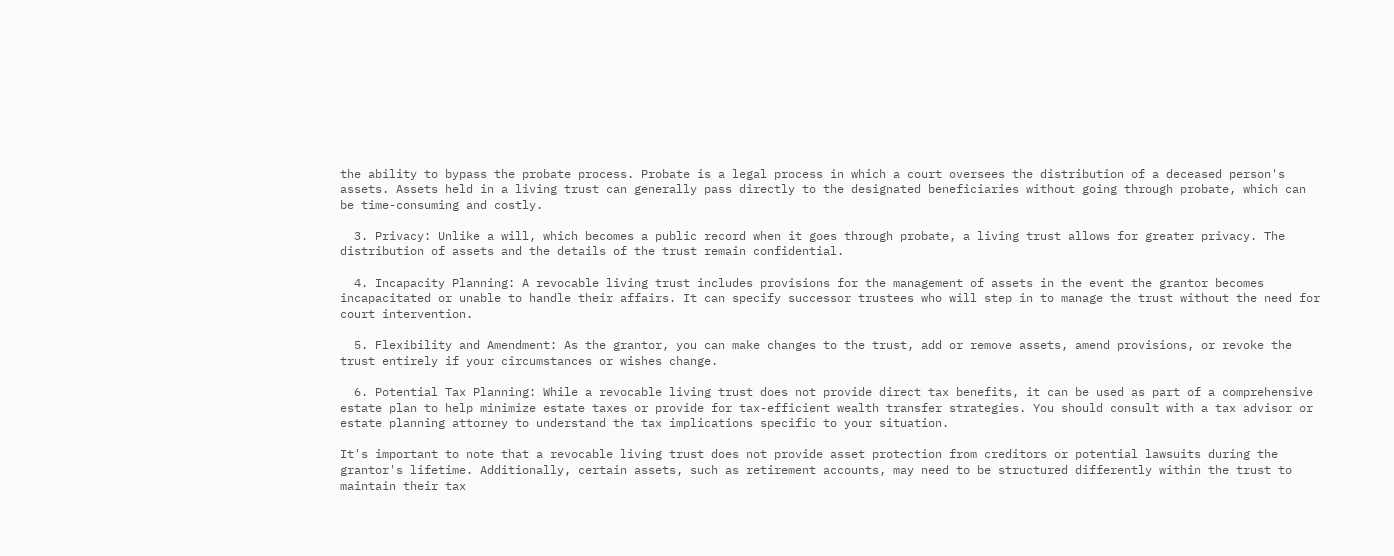the ability to bypass the probate process. Probate is a legal process in which a court oversees the distribution of a deceased person's assets. Assets held in a living trust can generally pass directly to the designated beneficiaries without going through probate, which can be time-consuming and costly.

  3. Privacy: Unlike a will, which becomes a public record when it goes through probate, a living trust allows for greater privacy. The distribution of assets and the details of the trust remain confidential.

  4. Incapacity Planning: A revocable living trust includes provisions for the management of assets in the event the grantor becomes incapacitated or unable to handle their affairs. It can specify successor trustees who will step in to manage the trust without the need for court intervention.

  5. Flexibility and Amendment: As the grantor, you can make changes to the trust, add or remove assets, amend provisions, or revoke the trust entirely if your circumstances or wishes change.

  6. Potential Tax Planning: While a revocable living trust does not provide direct tax benefits, it can be used as part of a comprehensive estate plan to help minimize estate taxes or provide for tax-efficient wealth transfer strategies. You should consult with a tax advisor or estate planning attorney to understand the tax implications specific to your situation.

It's important to note that a revocable living trust does not provide asset protection from creditors or potential lawsuits during the grantor's lifetime. Additionally, certain assets, such as retirement accounts, may need to be structured differently within the trust to maintain their tax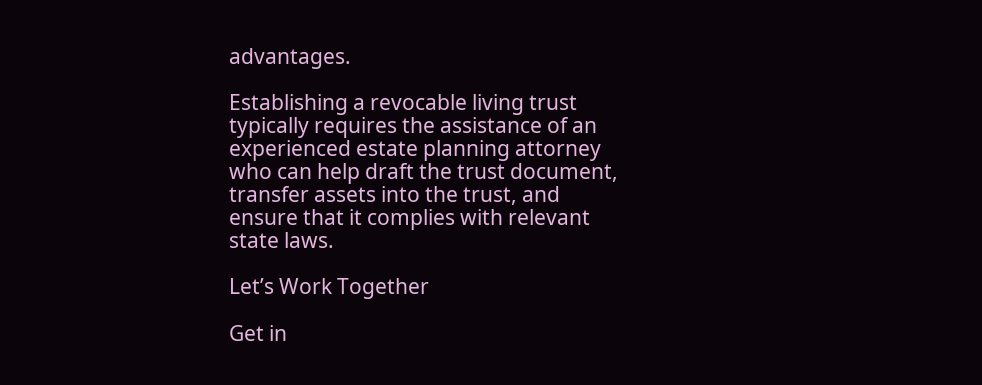advantages.

Establishing a revocable living trust typically requires the assistance of an experienced estate planning attorney who can help draft the trust document, transfer assets into the trust, and ensure that it complies with relevant state laws.

Let’s Work Together

Get in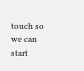touch so we can start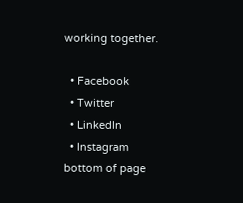working together.

  • Facebook
  • Twitter
  • LinkedIn
  • Instagram
bottom of page